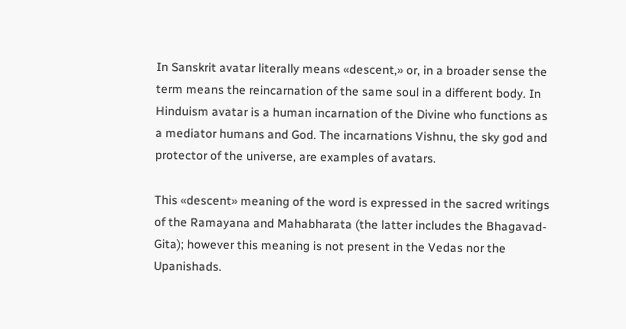In Sanskrit avatar literally means «descent,» or, in a broader sense the term means the reincarnation of the same soul in a different body. In Hinduism avatar is a human incarnation of the Divine who functions as a mediator humans and God. The incarnations Vishnu, the sky god and protector of the universe, are examples of avatars.

This «descent» meaning of the word is expressed in the sacred writings of the Ramayana and Mahabharata (the latter includes the Bhagavad-Gita); however this meaning is not present in the Vedas nor the Upanishads.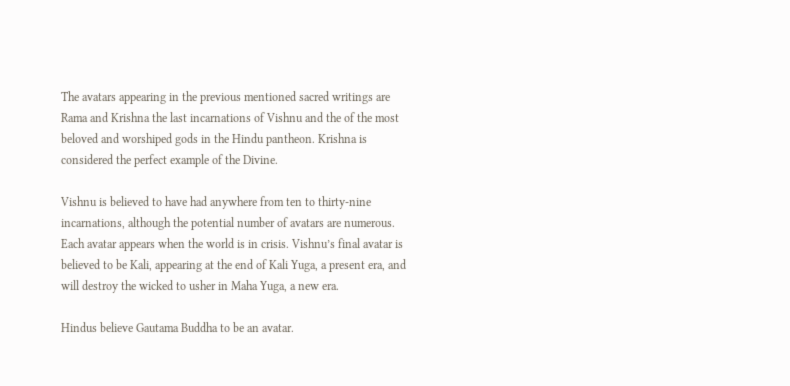The avatars appearing in the previous mentioned sacred writings are Rama and Krishna the last incarnations of Vishnu and the of the most beloved and worshiped gods in the Hindu pantheon. Krishna is considered the perfect example of the Divine.

Vishnu is believed to have had anywhere from ten to thirty-nine incarnations, although the potential number of avatars are numerous. Each avatar appears when the world is in crisis. Vishnu’s final avatar is believed to be Kali, appearing at the end of Kali Yuga, a present era, and will destroy the wicked to usher in Maha Yuga, a new era.

Hindus believe Gautama Buddha to be an avatar.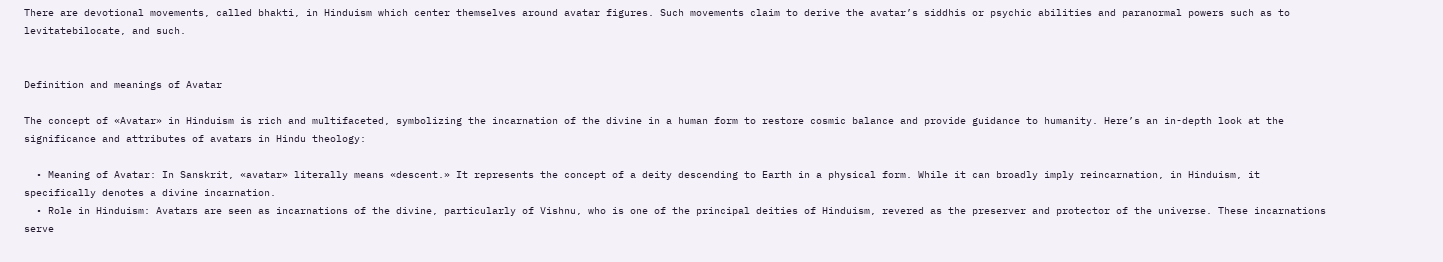There are devotional movements, called bhakti, in Hinduism which center themselves around avatar figures. Such movements claim to derive the avatar’s siddhis or psychic abilities and paranormal powers such as to levitatebilocate, and such.


Definition and meanings of Avatar

The concept of «Avatar» in Hinduism is rich and multifaceted, symbolizing the incarnation of the divine in a human form to restore cosmic balance and provide guidance to humanity. Here’s an in-depth look at the significance and attributes of avatars in Hindu theology:

  • Meaning of Avatar: In Sanskrit, «avatar» literally means «descent.» It represents the concept of a deity descending to Earth in a physical form. While it can broadly imply reincarnation, in Hinduism, it specifically denotes a divine incarnation.
  • Role in Hinduism: Avatars are seen as incarnations of the divine, particularly of Vishnu, who is one of the principal deities of Hinduism, revered as the preserver and protector of the universe. These incarnations serve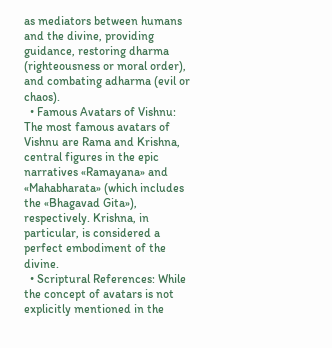as mediators between humans and the divine, providing guidance, restoring dharma (righteousness or moral order), and combating adharma (evil or chaos).
  • Famous Avatars of Vishnu: The most famous avatars of Vishnu are Rama and Krishna, central figures in the epic narratives «Ramayana» and «Mahabharata» (which includes the «Bhagavad Gita»), respectively. Krishna, in particular, is considered a perfect embodiment of the divine.
  • Scriptural References: While the concept of avatars is not explicitly mentioned in the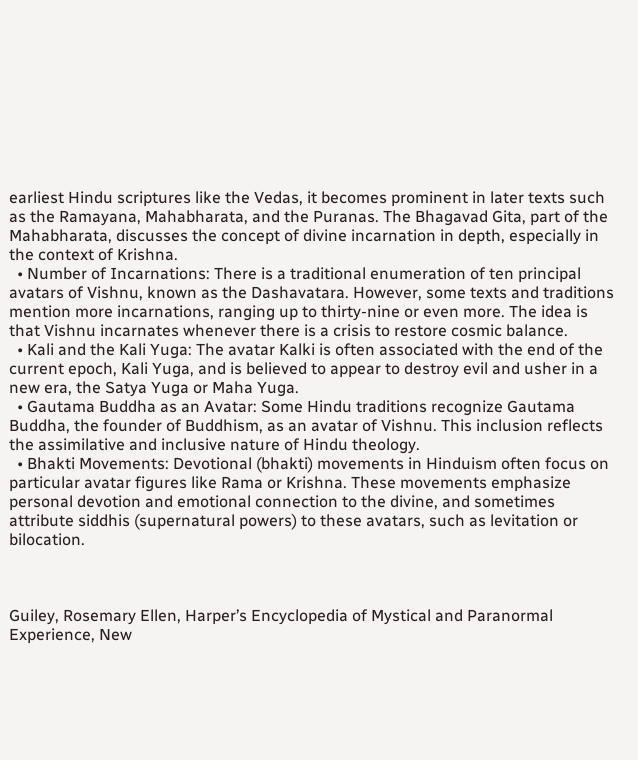earliest Hindu scriptures like the Vedas, it becomes prominent in later texts such as the Ramayana, Mahabharata, and the Puranas. The Bhagavad Gita, part of the Mahabharata, discusses the concept of divine incarnation in depth, especially in the context of Krishna.
  • Number of Incarnations: There is a traditional enumeration of ten principal avatars of Vishnu, known as the Dashavatara. However, some texts and traditions mention more incarnations, ranging up to thirty-nine or even more. The idea is that Vishnu incarnates whenever there is a crisis to restore cosmic balance.
  • Kali and the Kali Yuga: The avatar Kalki is often associated with the end of the current epoch, Kali Yuga, and is believed to appear to destroy evil and usher in a new era, the Satya Yuga or Maha Yuga.
  • Gautama Buddha as an Avatar: Some Hindu traditions recognize Gautama Buddha, the founder of Buddhism, as an avatar of Vishnu. This inclusion reflects the assimilative and inclusive nature of Hindu theology.
  • Bhakti Movements: Devotional (bhakti) movements in Hinduism often focus on particular avatar figures like Rama or Krishna. These movements emphasize personal devotion and emotional connection to the divine, and sometimes attribute siddhis (supernatural powers) to these avatars, such as levitation or bilocation.



Guiley, Rosemary Ellen, Harper’s Encyclopedia of Mystical and Paranormal Experience, New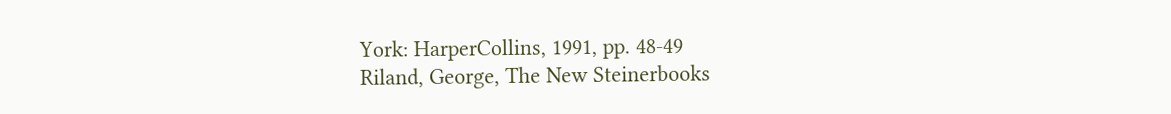York: HarperCollins, 1991, pp. 48-49
Riland, George, The New Steinerbooks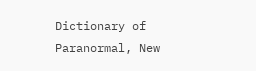Dictionary of Paranormal, New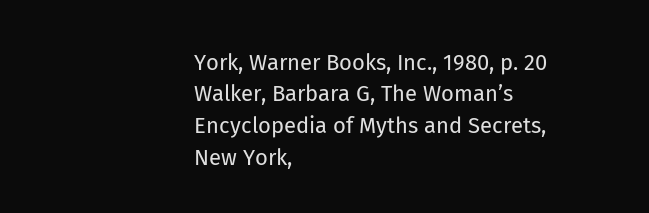York, Warner Books, Inc., 1980, p. 20
Walker, Barbara G, The Woman’s Encyclopedia of Myths and Secrets, New York,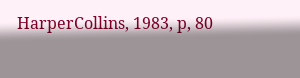HarperCollins, 1983, p, 80